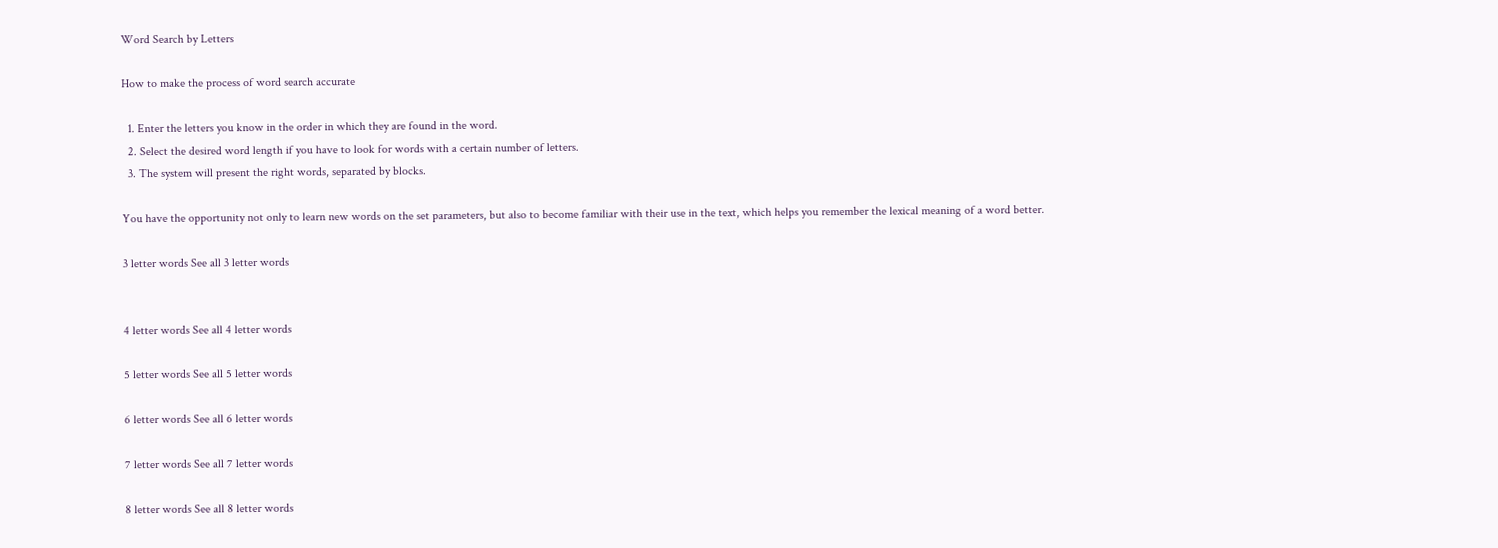Word Search by Letters

How to make the process of word search accurate

  1. Enter the letters you know in the order in which they are found in the word.
  2. Select the desired word length if you have to look for words with a certain number of letters.
  3. The system will present the right words, separated by blocks.

You have the opportunity not only to learn new words on the set parameters, but also to become familiar with their use in the text, which helps you remember the lexical meaning of a word better.

3 letter words See all 3 letter words


4 letter words See all 4 letter words

5 letter words See all 5 letter words

6 letter words See all 6 letter words

7 letter words See all 7 letter words

8 letter words See all 8 letter words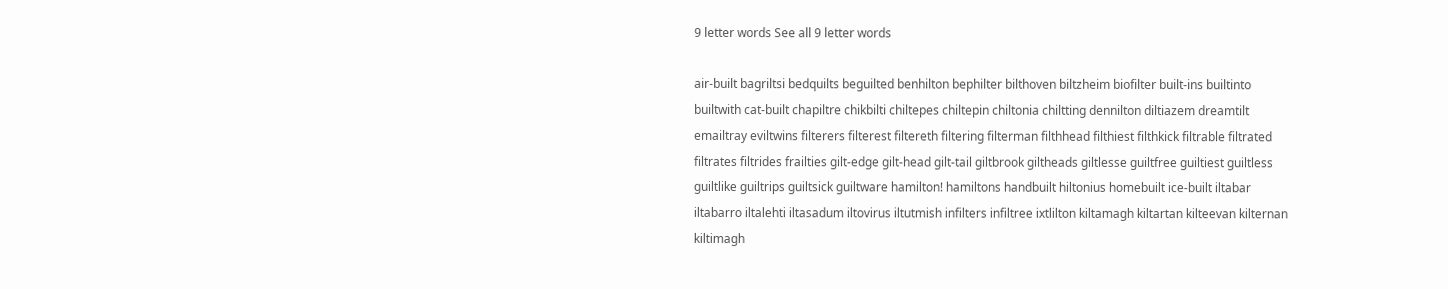9 letter words See all 9 letter words

air-built bagriltsi bedquilts beguilted benhilton bephilter bilthoven biltzheim biofilter built-ins builtinto builtwith cat-built chapiltre chikbilti chiltepes chiltepin chiltonia chiltting dennilton diltiazem dreamtilt emailtray eviltwins filterers filterest filtereth filtering filterman filthhead filthiest filthkick filtrable filtrated filtrates filtrides frailties gilt-edge gilt-head gilt-tail giltbrook giltheads giltlesse guiltfree guiltiest guiltless guiltlike guiltrips guiltsick guiltware hamilton! hamiltons handbuilt hiltonius homebuilt ice-built iltabar iltabarro iltalehti iltasadum iltovirus iltutmish infilters infiltree ixtlilton kiltamagh kiltartan kilteevan kilternan kiltimagh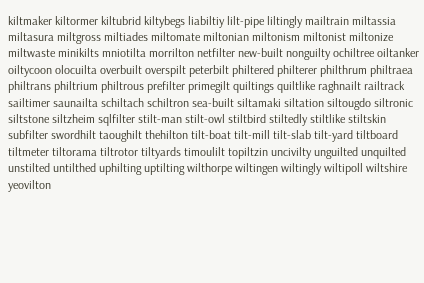kiltmaker kiltormer kiltubrid kiltybegs liabiltiy lilt-pipe liltingly mailtrain miltassia miltasura miltgross miltiades miltomate miltonian miltonism miltonist miltonize miltwaste minikilts mniotilta morrilton netfilter new-built nonguilty ochiltree oiltanker oiltycoon olocuilta overbuilt overspilt peterbilt philtered philterer philthrum philtraea philtrans philtrium philtrous prefilter primegilt quiltings quiltlike raghnailt railtrack sailtimer saunailta schiltach schiltron sea-built siltamaki siltation siltougdo siltronic siltstone siltzheim sqlfilter stilt-man stilt-owl stiltbird stiltedly stiltlike stiltskin subfilter swordhilt taoughilt thehilton tilt-boat tilt-mill tilt-slab tilt-yard tiltboard tiltmeter tiltorama tiltrotor tiltyards timoulilt topiltzin uncivilty unguilted unquilted unstilted untilthed uphilting uptilting wilthorpe wiltingen wiltingly wiltipoll wiltshire yeovilton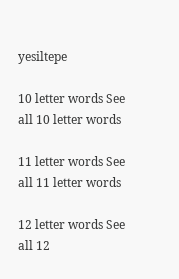yesiltepe

10 letter words See all 10 letter words

11 letter words See all 11 letter words

12 letter words See all 12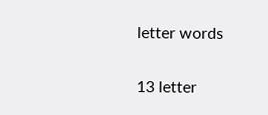letter words

13 letter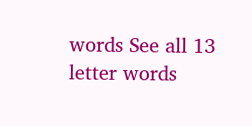words See all 13 letter words